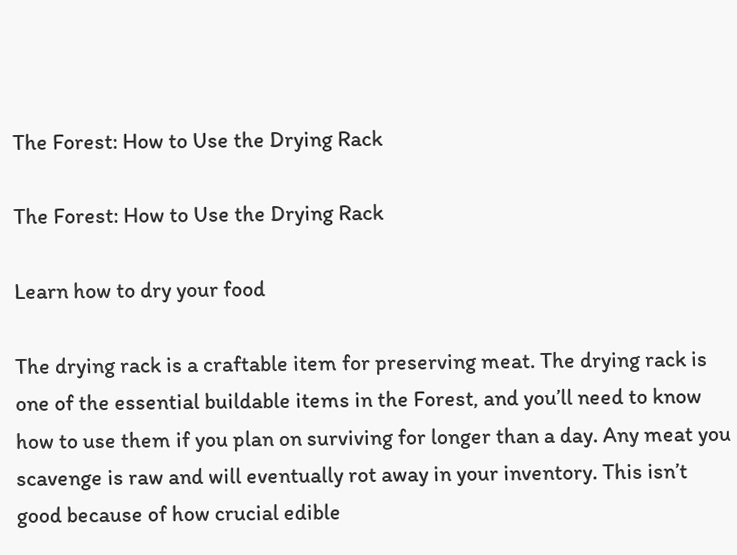The Forest: How to Use the Drying Rack

The Forest: How to Use the Drying Rack

Learn how to dry your food

The drying rack is a craftable item for preserving meat. The drying rack is one of the essential buildable items in the Forest, and you’ll need to know how to use them if you plan on surviving for longer than a day. Any meat you scavenge is raw and will eventually rot away in your inventory. This isn’t good because of how crucial edible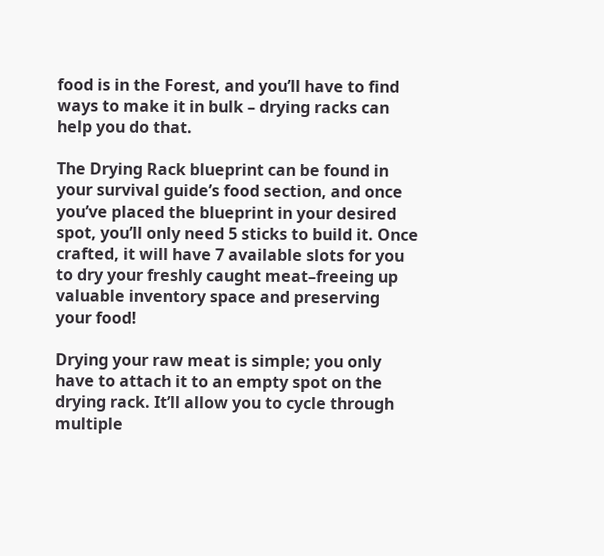food is in the Forest, and you’ll have to find ways to make it in bulk – drying racks can help you do that.

The Drying Rack blueprint can be found in your survival guide’s food section, and once you’ve placed the blueprint in your desired spot, you’ll only need 5 sticks to build it. Once crafted, it will have 7 available slots for you to dry your freshly caught meat–freeing up valuable inventory space and preserving your food!

Drying your raw meat is simple; you only have to attach it to an empty spot on the drying rack. It’ll allow you to cycle through multiple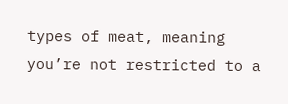types of meat, meaning you’re not restricted to a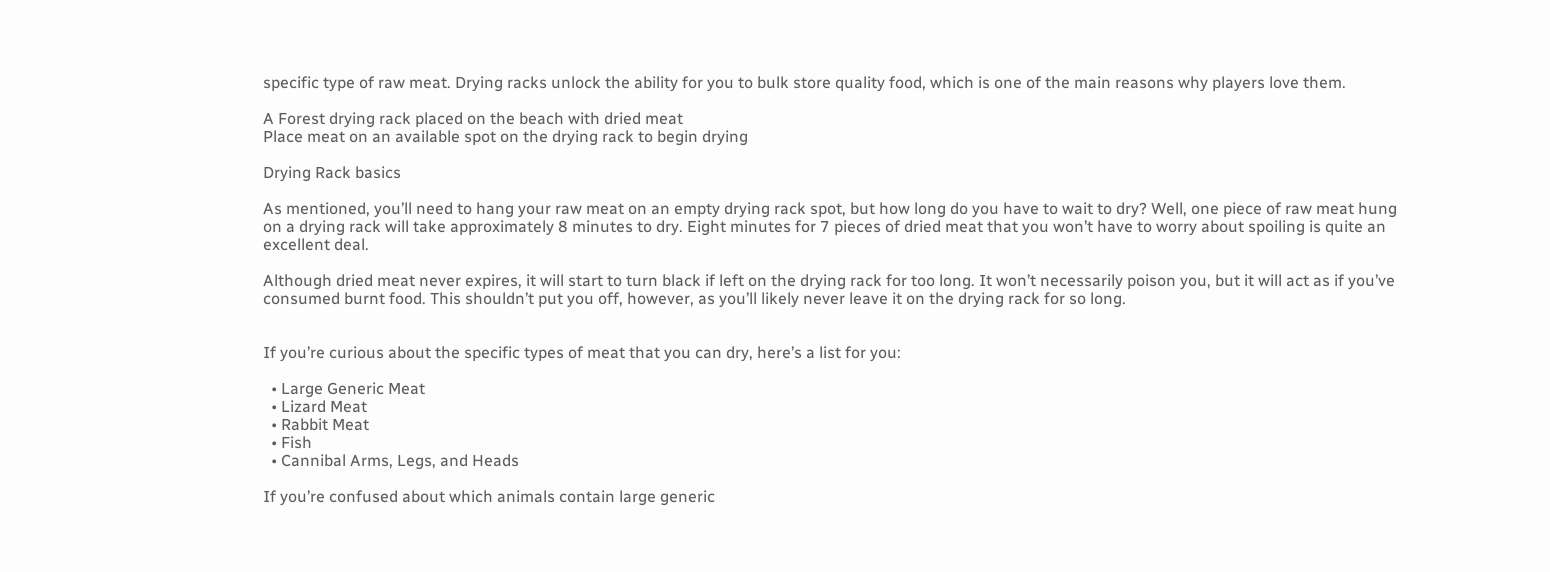specific type of raw meat. Drying racks unlock the ability for you to bulk store quality food, which is one of the main reasons why players love them.

A Forest drying rack placed on the beach with dried meat
Place meat on an available spot on the drying rack to begin drying

Drying Rack basics

As mentioned, you’ll need to hang your raw meat on an empty drying rack spot, but how long do you have to wait to dry? Well, one piece of raw meat hung on a drying rack will take approximately 8 minutes to dry. Eight minutes for 7 pieces of dried meat that you won’t have to worry about spoiling is quite an excellent deal.

Although dried meat never expires, it will start to turn black if left on the drying rack for too long. It won’t necessarily poison you, but it will act as if you’ve consumed burnt food. This shouldn’t put you off, however, as you’ll likely never leave it on the drying rack for so long.


If you’re curious about the specific types of meat that you can dry, here’s a list for you:

  • Large Generic Meat
  • Lizard Meat
  • Rabbit Meat
  • Fish
  • Cannibal Arms, Legs, and Heads

If you’re confused about which animals contain large generic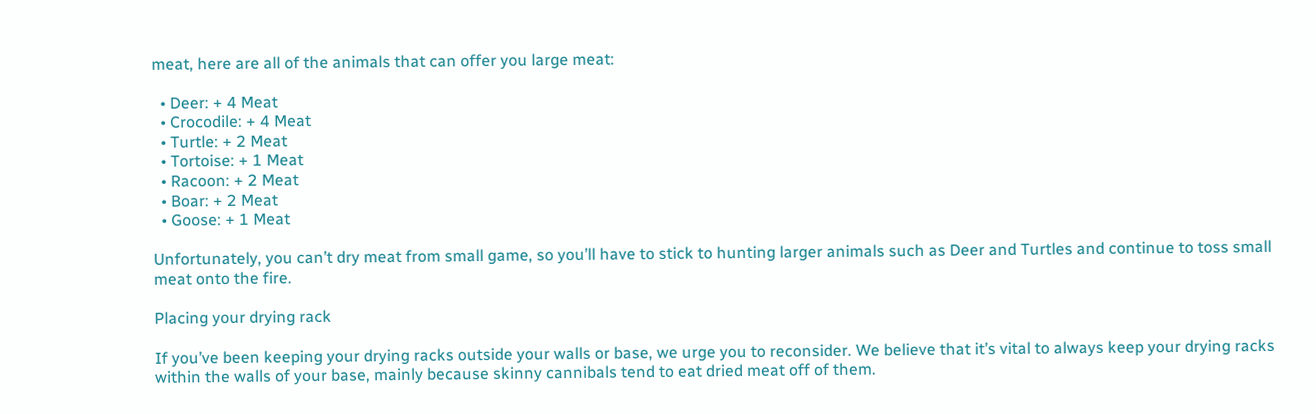meat, here are all of the animals that can offer you large meat:

  • Deer: + 4 Meat
  • Crocodile: + 4 Meat
  • Turtle: + 2 Meat
  • Tortoise: + 1 Meat
  • Racoon: + 2 Meat
  • Boar: + 2 Meat
  • Goose: + 1 Meat

Unfortunately, you can’t dry meat from small game, so you’ll have to stick to hunting larger animals such as Deer and Turtles and continue to toss small meat onto the fire.

Placing your drying rack

If you’ve been keeping your drying racks outside your walls or base, we urge you to reconsider. We believe that it’s vital to always keep your drying racks within the walls of your base, mainly because skinny cannibals tend to eat dried meat off of them.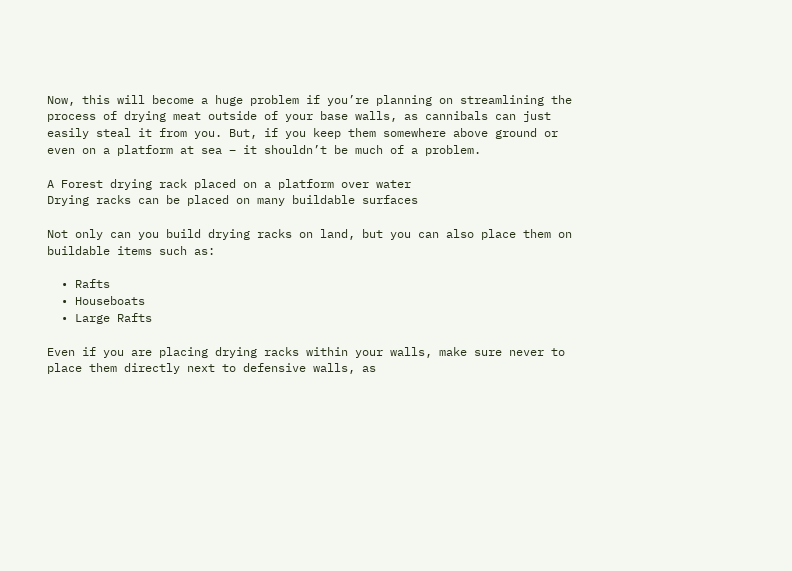Now, this will become a huge problem if you’re planning on streamlining the process of drying meat outside of your base walls, as cannibals can just easily steal it from you. But, if you keep them somewhere above ground or even on a platform at sea – it shouldn’t be much of a problem.

A Forest drying rack placed on a platform over water
Drying racks can be placed on many buildable surfaces

Not only can you build drying racks on land, but you can also place them on buildable items such as:

  • Rafts
  • Houseboats
  • Large Rafts

Even if you are placing drying racks within your walls, make sure never to place them directly next to defensive walls, as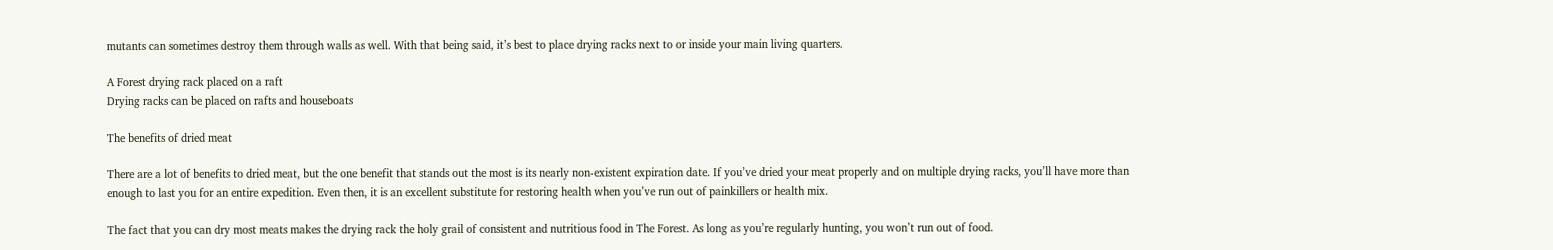mutants can sometimes destroy them through walls as well. With that being said, it’s best to place drying racks next to or inside your main living quarters.

A Forest drying rack placed on a raft
Drying racks can be placed on rafts and houseboats

The benefits of dried meat

There are a lot of benefits to dried meat, but the one benefit that stands out the most is its nearly non-existent expiration date. If you’ve dried your meat properly and on multiple drying racks, you’ll have more than enough to last you for an entire expedition. Even then, it is an excellent substitute for restoring health when you’ve run out of painkillers or health mix.

The fact that you can dry most meats makes the drying rack the holy grail of consistent and nutritious food in The Forest. As long as you’re regularly hunting, you won’t run out of food.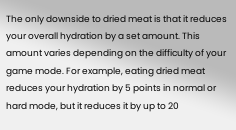The only downside to dried meat is that it reduces your overall hydration by a set amount. This amount varies depending on the difficulty of your game mode. For example, eating dried meat reduces your hydration by 5 points in normal or hard mode, but it reduces it by up to 20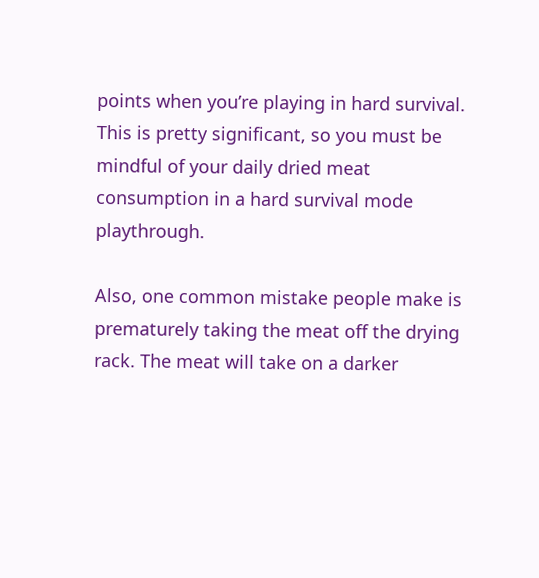points when you’re playing in hard survival. This is pretty significant, so you must be mindful of your daily dried meat consumption in a hard survival mode playthrough.

Also, one common mistake people make is prematurely taking the meat off the drying rack. The meat will take on a darker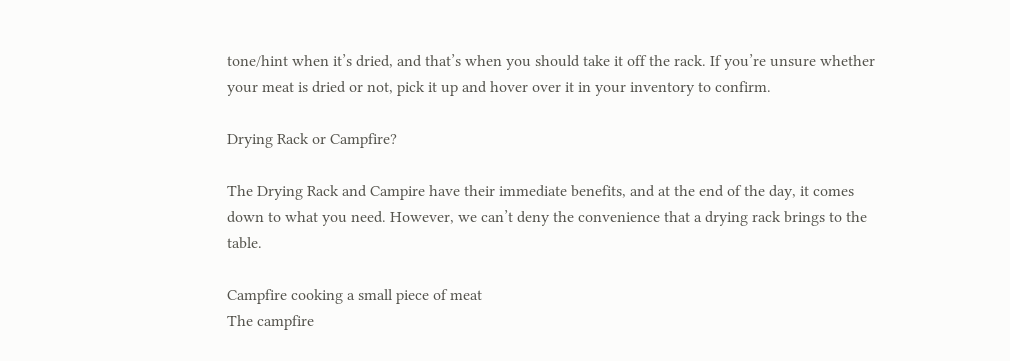tone/hint when it’s dried, and that’s when you should take it off the rack. If you’re unsure whether your meat is dried or not, pick it up and hover over it in your inventory to confirm.

Drying Rack or Campfire?

The Drying Rack and Campire have their immediate benefits, and at the end of the day, it comes down to what you need. However, we can’t deny the convenience that a drying rack brings to the table.

Campfire cooking a small piece of meat
The campfire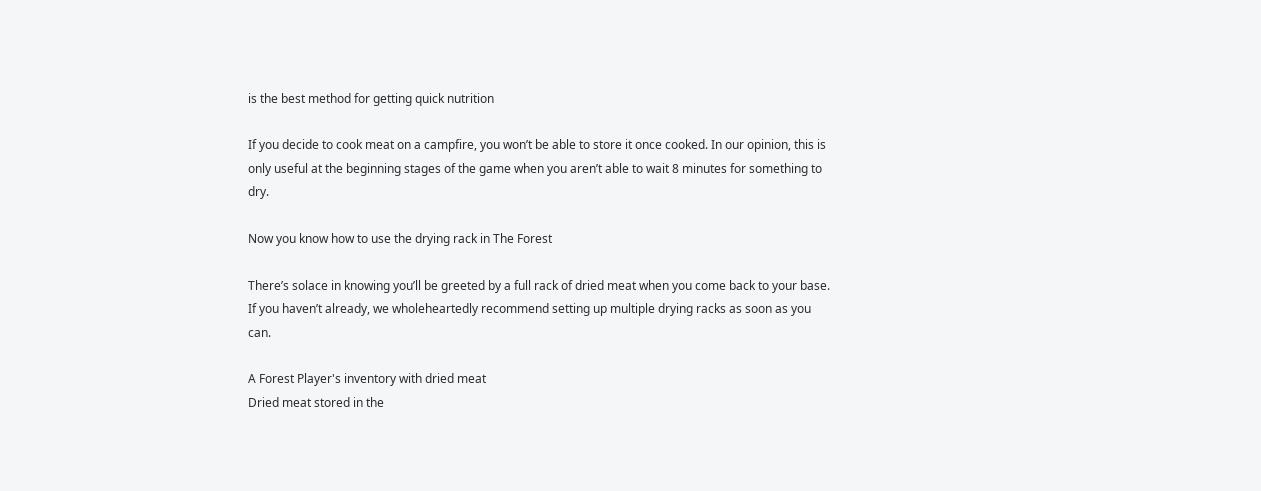is the best method for getting quick nutrition

If you decide to cook meat on a campfire, you won’t be able to store it once cooked. In our opinion, this is only useful at the beginning stages of the game when you aren’t able to wait 8 minutes for something to dry.

Now you know how to use the drying rack in The Forest

There’s solace in knowing you’ll be greeted by a full rack of dried meat when you come back to your base. If you haven’t already, we wholeheartedly recommend setting up multiple drying racks as soon as you can.

A Forest Player's inventory with dried meat
Dried meat stored in the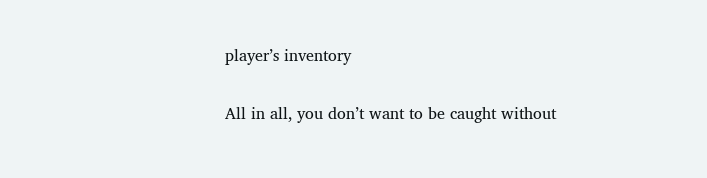player’s inventory

All in all, you don’t want to be caught without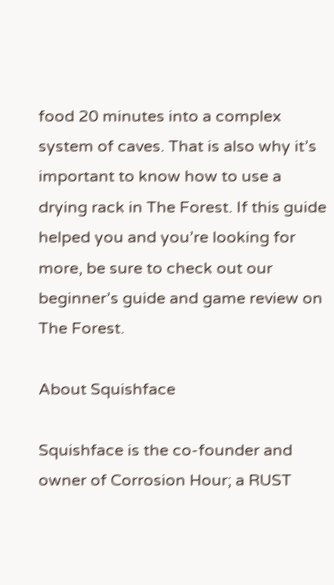food 20 minutes into a complex system of caves. That is also why it’s important to know how to use a drying rack in The Forest. If this guide helped you and you’re looking for more, be sure to check out our beginner’s guide and game review on The Forest.

About Squishface

Squishface is the co-founder and owner of Corrosion Hour; a RUST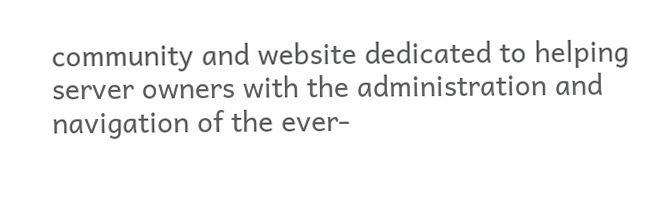community and website dedicated to helping server owners with the administration and navigation of the ever-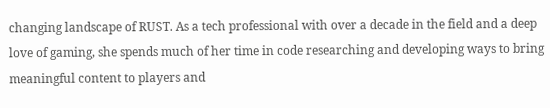changing landscape of RUST. As a tech professional with over a decade in the field and a deep love of gaming, she spends much of her time in code researching and developing ways to bring meaningful content to players and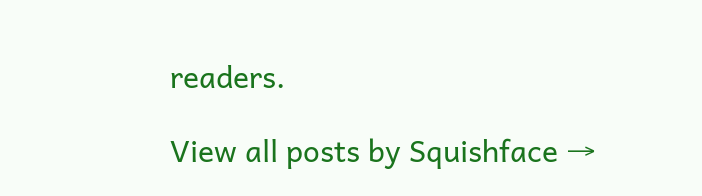readers.

View all posts by Squishface →